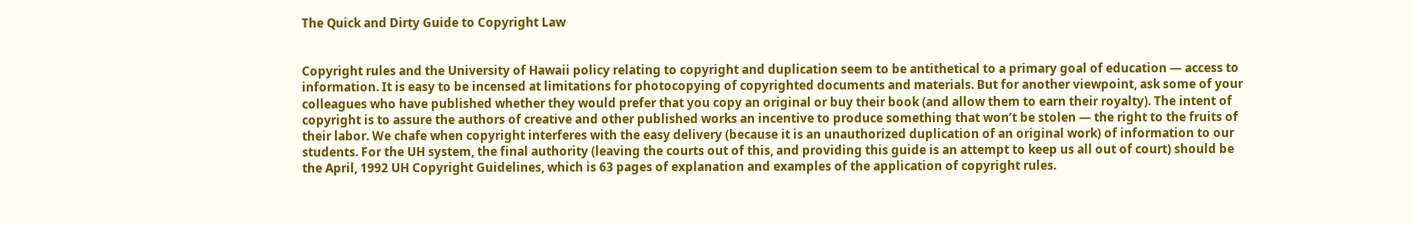The Quick and Dirty Guide to Copyright Law


Copyright rules and the University of Hawaii policy relating to copyright and duplication seem to be antithetical to a primary goal of education — access to information. It is easy to be incensed at limitations for photocopying of copyrighted documents and materials. But for another viewpoint, ask some of your colleagues who have published whether they would prefer that you copy an original or buy their book (and allow them to earn their royalty). The intent of copyright is to assure the authors of creative and other published works an incentive to produce something that won’t be stolen — the right to the fruits of their labor. We chafe when copyright interferes with the easy delivery (because it is an unauthorized duplication of an original work) of information to our students. For the UH system, the final authority (leaving the courts out of this, and providing this guide is an attempt to keep us all out of court) should be the April, 1992 UH Copyright Guidelines, which is 63 pages of explanation and examples of the application of copyright rules.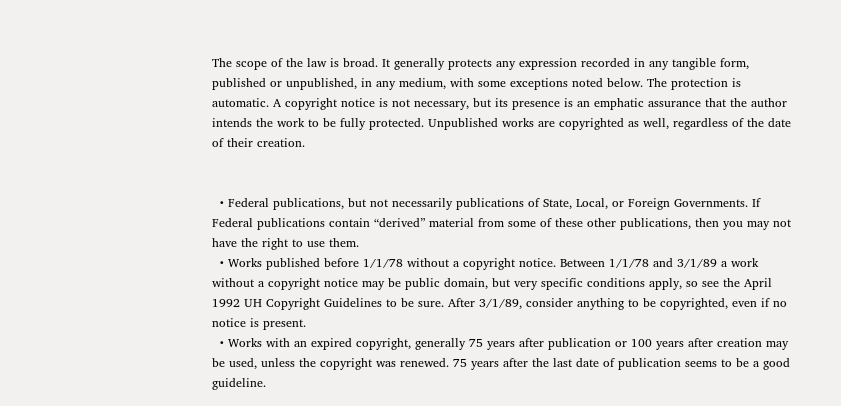The scope of the law is broad. It generally protects any expression recorded in any tangible form, published or unpublished, in any medium, with some exceptions noted below. The protection is automatic. A copyright notice is not necessary, but its presence is an emphatic assurance that the author intends the work to be fully protected. Unpublished works are copyrighted as well, regardless of the date of their creation.


  • Federal publications, but not necessarily publications of State, Local, or Foreign Governments. If Federal publications contain “derived” material from some of these other publications, then you may not have the right to use them.
  • Works published before 1/1/78 without a copyright notice. Between 1/1/78 and 3/1/89 a work without a copyright notice may be public domain, but very specific conditions apply, so see the April 1992 UH Copyright Guidelines to be sure. After 3/1/89, consider anything to be copyrighted, even if no notice is present.
  • Works with an expired copyright, generally 75 years after publication or 100 years after creation may be used, unless the copyright was renewed. 75 years after the last date of publication seems to be a good guideline.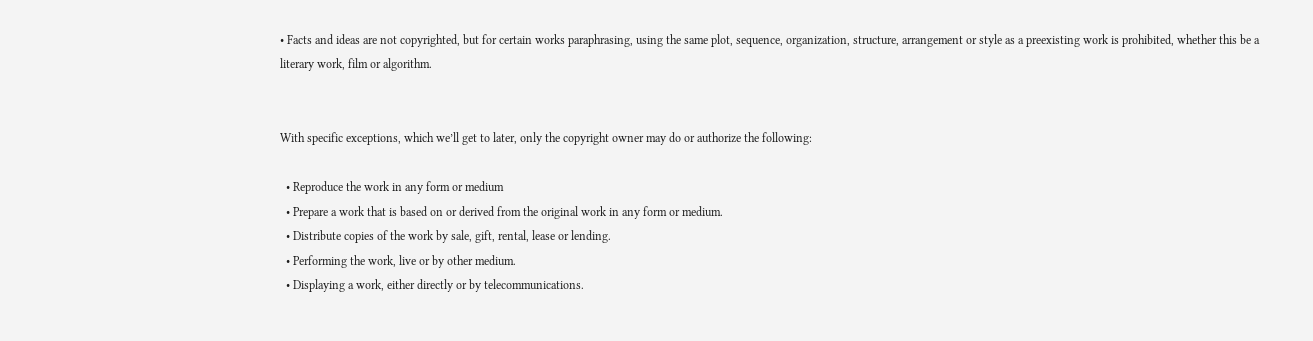• Facts and ideas are not copyrighted, but for certain works paraphrasing, using the same plot, sequence, organization, structure, arrangement or style as a preexisting work is prohibited, whether this be a literary work, film or algorithm.


With specific exceptions, which we’ll get to later, only the copyright owner may do or authorize the following:

  • Reproduce the work in any form or medium
  • Prepare a work that is based on or derived from the original work in any form or medium.
  • Distribute copies of the work by sale, gift, rental, lease or lending.
  • Performing the work, live or by other medium.
  • Displaying a work, either directly or by telecommunications.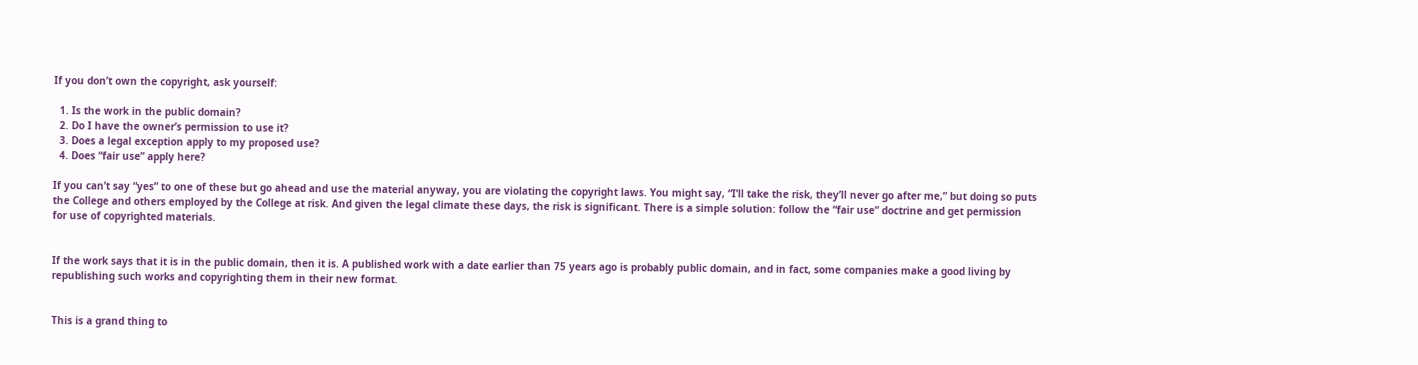If you don’t own the copyright, ask yourself:

  1. Is the work in the public domain?
  2. Do I have the owner’s permission to use it?
  3. Does a legal exception apply to my proposed use?
  4. Does “fair use” apply here?

If you can’t say “yes” to one of these but go ahead and use the material anyway, you are violating the copyright laws. You might say, “I’ll take the risk, they’ll never go after me,” but doing so puts the College and others employed by the College at risk. And given the legal climate these days, the risk is significant. There is a simple solution: follow the “fair use” doctrine and get permission for use of copyrighted materials.


If the work says that it is in the public domain, then it is. A published work with a date earlier than 75 years ago is probably public domain, and in fact, some companies make a good living by republishing such works and copyrighting them in their new format.


This is a grand thing to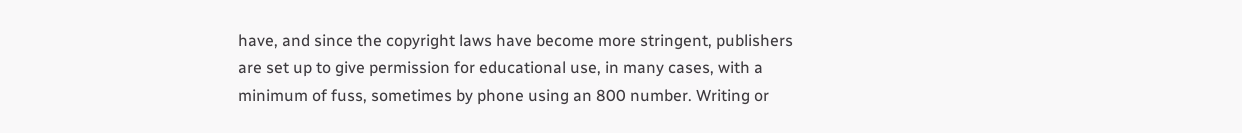have, and since the copyright laws have become more stringent, publishers are set up to give permission for educational use, in many cases, with a minimum of fuss, sometimes by phone using an 800 number. Writing or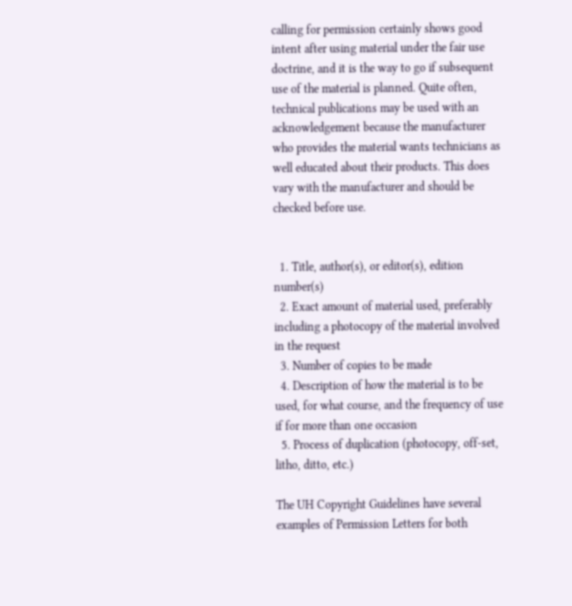calling for permission certainly shows good intent after using material under the fair use doctrine, and it is the way to go if subsequent use of the material is planned. Quite often, technical publications may be used with an acknowledgement because the manufacturer who provides the material wants technicians as well educated about their products. This does vary with the manufacturer and should be checked before use.


  1. Title, author(s), or editor(s), edition number(s)
  2. Exact amount of material used, preferably including a photocopy of the material involved in the request
  3. Number of copies to be made
  4. Description of how the material is to be used, for what course, and the frequency of use if for more than one occasion
  5. Process of duplication (photocopy, off-set, litho, ditto, etc.)

The UH Copyright Guidelines have several examples of Permission Letters for both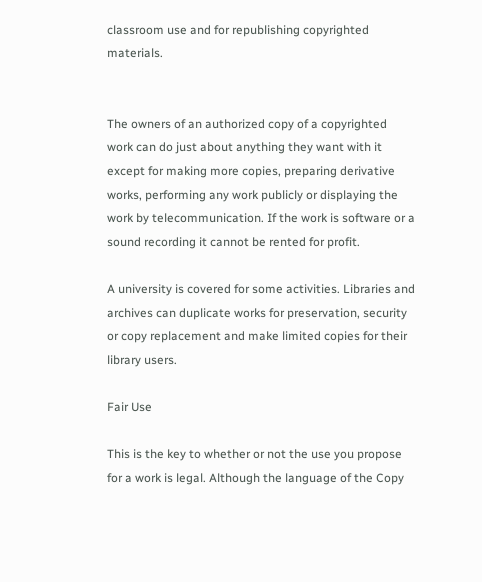classroom use and for republishing copyrighted materials.


The owners of an authorized copy of a copyrighted work can do just about anything they want with it except for making more copies, preparing derivative works, performing any work publicly or displaying the work by telecommunication. If the work is software or a sound recording it cannot be rented for profit.

A university is covered for some activities. Libraries and archives can duplicate works for preservation, security or copy replacement and make limited copies for their library users.

Fair Use

This is the key to whether or not the use you propose for a work is legal. Although the language of the Copy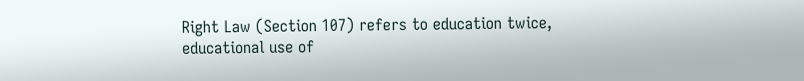Right Law (Section 107) refers to education twice, educational use of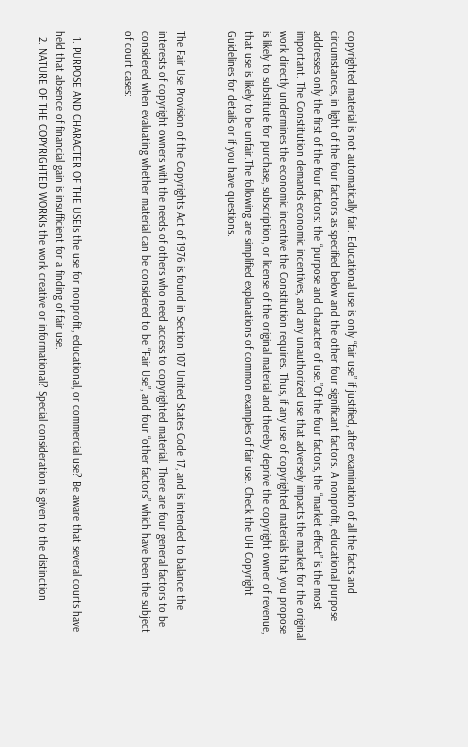copyrighted material is not automatically fair. Educational use is only “fair use” if justified, after examination of all the facts and circumstances, in light of the four factors as specified below and the other four significant factors. A nonprofit, educational purpose addresses only the first of the four factors: the “purpose and character of use.”Of the four factors, the “market effect” is the most important. The Constitution demands economic incentives, and any unauthorized use that adversely impacts the market for the original work directly undermines the economic incentive the Constitution requires. Thus, if any use of copyrighted materials that you propose is likely to substitute for purchase, subscription, or license of the original material and thereby deprive the copyright owner of revenue, that use is likely to be unfair.The following are simplified explanations of common examples of fair use. Check the UH Copyright Guidelines for details or if you have questions.


The Fair Use Provision of the Copyrights Act of 1976 is found in Section 107 United States Code 17, and is intended to balance the interests of copyright owners with the needs of others who need access to copyrighted material. There are four general factors to be considered when evaluating whether material can be considered to be “Fair Use”, and four “other factors” which have been the subject of court cases:


  1. PURPOSE AND CHARACTER OF THE USEIs the use for nonprofit, educational, or commercial use? Be aware that several courts have held that absence of financial gain is insufficient for a finding of fair use.
  2. NATURE OF THE COPYRIGHTED WORKIs the work creative or informational? Special consideration is given to the distinction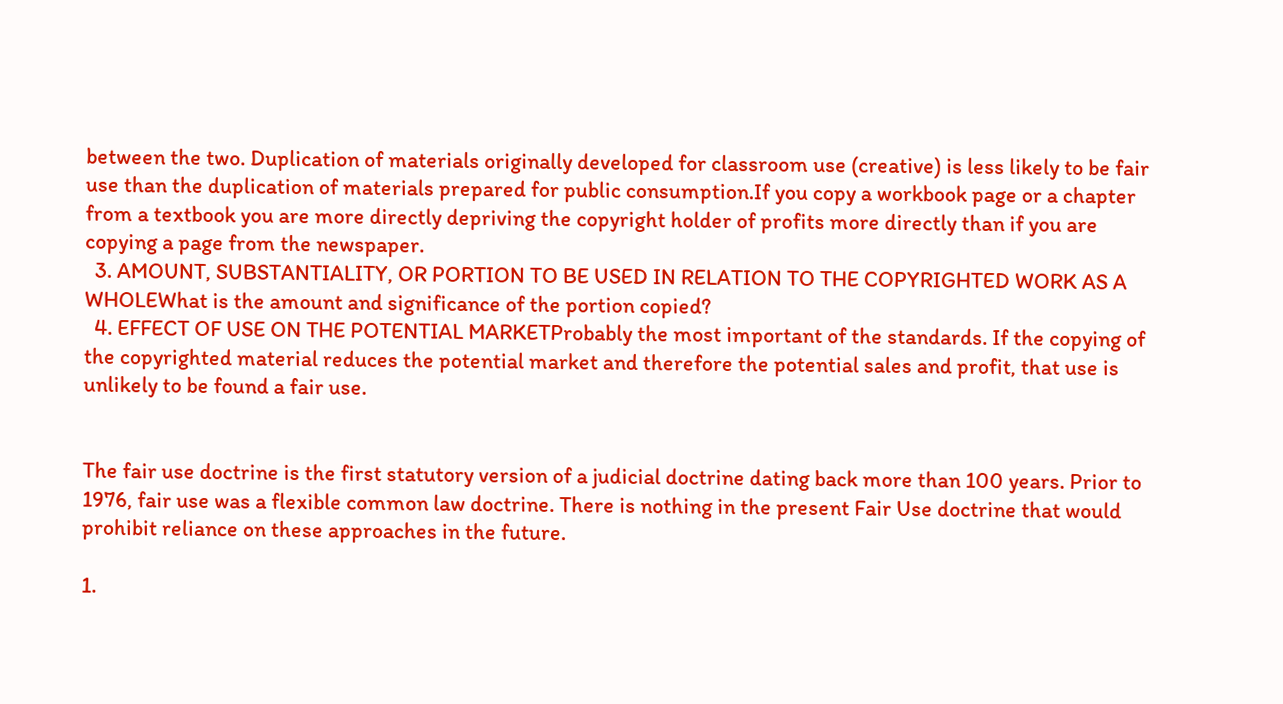between the two. Duplication of materials originally developed for classroom use (creative) is less likely to be fair use than the duplication of materials prepared for public consumption.If you copy a workbook page or a chapter from a textbook you are more directly depriving the copyright holder of profits more directly than if you are copying a page from the newspaper.
  3. AMOUNT, SUBSTANTIALITY, OR PORTION TO BE USED IN RELATION TO THE COPYRIGHTED WORK AS A WHOLEWhat is the amount and significance of the portion copied?
  4. EFFECT OF USE ON THE POTENTIAL MARKETProbably the most important of the standards. If the copying of the copyrighted material reduces the potential market and therefore the potential sales and profit, that use is unlikely to be found a fair use.


The fair use doctrine is the first statutory version of a judicial doctrine dating back more than 100 years. Prior to 1976, fair use was a flexible common law doctrine. There is nothing in the present Fair Use doctrine that would prohibit reliance on these approaches in the future.

1.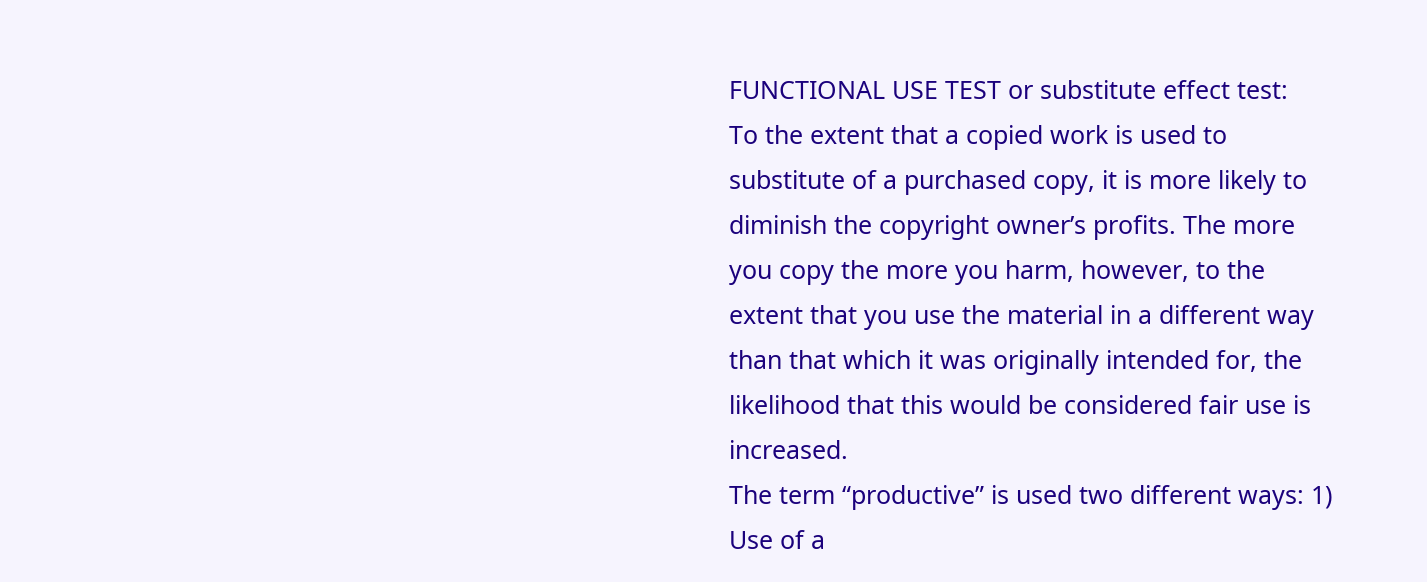FUNCTIONAL USE TEST or substitute effect test:
To the extent that a copied work is used to substitute of a purchased copy, it is more likely to diminish the copyright owner’s profits. The more you copy the more you harm, however, to the extent that you use the material in a different way than that which it was originally intended for, the likelihood that this would be considered fair use is increased.
The term “productive” is used two different ways: 1) Use of a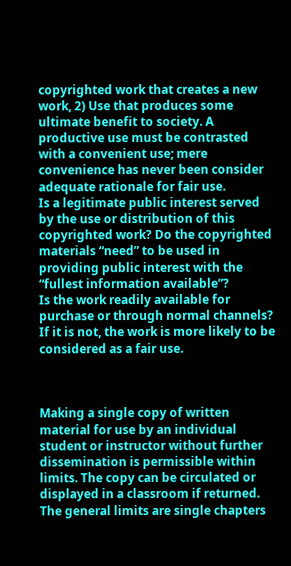copyrighted work that creates a new work, 2) Use that produces some ultimate benefit to society. A productive use must be contrasted with a convenient use; mere convenience has never been consider adequate rationale for fair use.
Is a legitimate public interest served by the use or distribution of this copyrighted work? Do the copyrighted materials “need” to be used in providing public interest with the “fullest information available”?
Is the work readily available for purchase or through normal channels? If it is not, the work is more likely to be considered as a fair use.



Making a single copy of written material for use by an individual student or instructor without further dissemination is permissible within limits. The copy can be circulated or displayed in a classroom if returned. The general limits are single chapters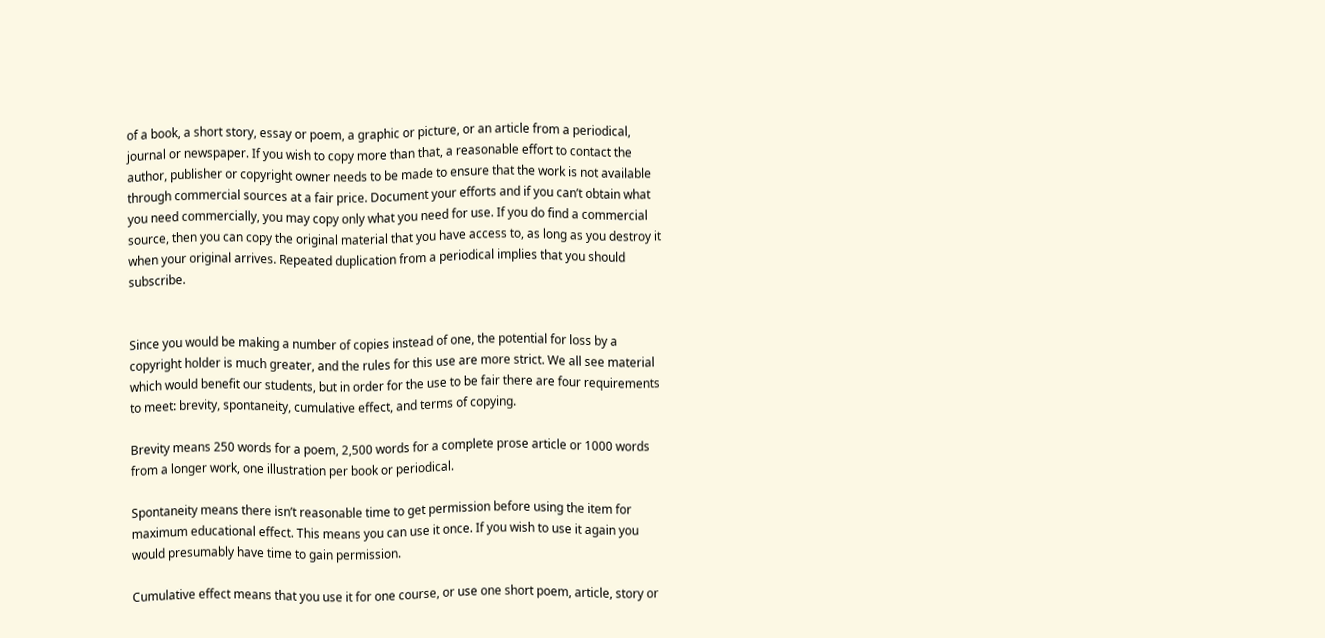of a book, a short story, essay or poem, a graphic or picture, or an article from a periodical, journal or newspaper. If you wish to copy more than that, a reasonable effort to contact the author, publisher or copyright owner needs to be made to ensure that the work is not available through commercial sources at a fair price. Document your efforts and if you can’t obtain what you need commercially, you may copy only what you need for use. If you do find a commercial source, then you can copy the original material that you have access to, as long as you destroy it when your original arrives. Repeated duplication from a periodical implies that you should subscribe.


Since you would be making a number of copies instead of one, the potential for loss by a copyright holder is much greater, and the rules for this use are more strict. We all see material which would benefit our students, but in order for the use to be fair there are four requirements to meet: brevity, spontaneity, cumulative effect, and terms of copying.

Brevity means 250 words for a poem, 2,500 words for a complete prose article or 1000 words from a longer work, one illustration per book or periodical.

Spontaneity means there isn’t reasonable time to get permission before using the item for maximum educational effect. This means you can use it once. If you wish to use it again you would presumably have time to gain permission.

Cumulative effect means that you use it for one course, or use one short poem, article, story or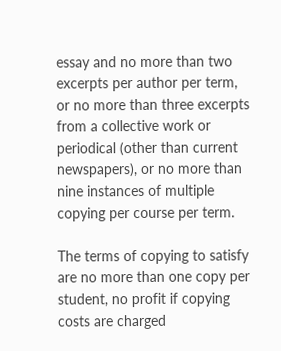essay and no more than two excerpts per author per term, or no more than three excerpts from a collective work or periodical (other than current newspapers), or no more than nine instances of multiple copying per course per term.

The terms of copying to satisfy are no more than one copy per student, no profit if copying costs are charged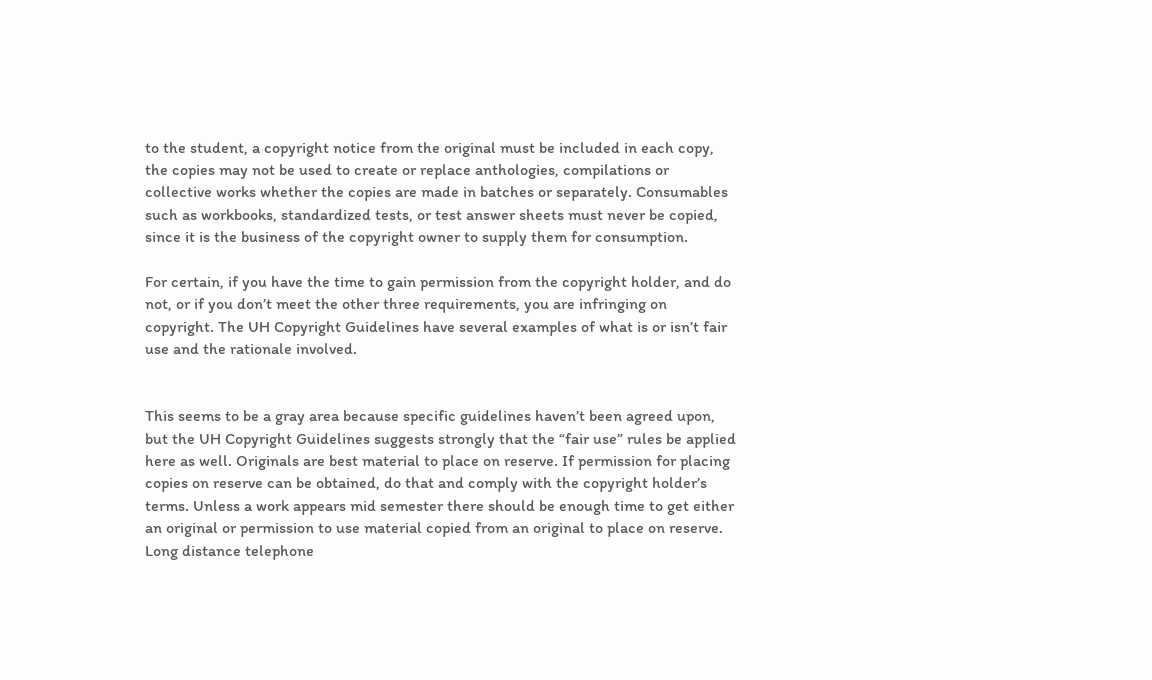to the student, a copyright notice from the original must be included in each copy, the copies may not be used to create or replace anthologies, compilations or collective works whether the copies are made in batches or separately. Consumables such as workbooks, standardized tests, or test answer sheets must never be copied, since it is the business of the copyright owner to supply them for consumption.

For certain, if you have the time to gain permission from the copyright holder, and do not, or if you don’t meet the other three requirements, you are infringing on copyright. The UH Copyright Guidelines have several examples of what is or isn’t fair use and the rationale involved.


This seems to be a gray area because specific guidelines haven’t been agreed upon, but the UH Copyright Guidelines suggests strongly that the “fair use” rules be applied here as well. Originals are best material to place on reserve. If permission for placing copies on reserve can be obtained, do that and comply with the copyright holder’s terms. Unless a work appears mid semester there should be enough time to get either an original or permission to use material copied from an original to place on reserve. Long distance telephone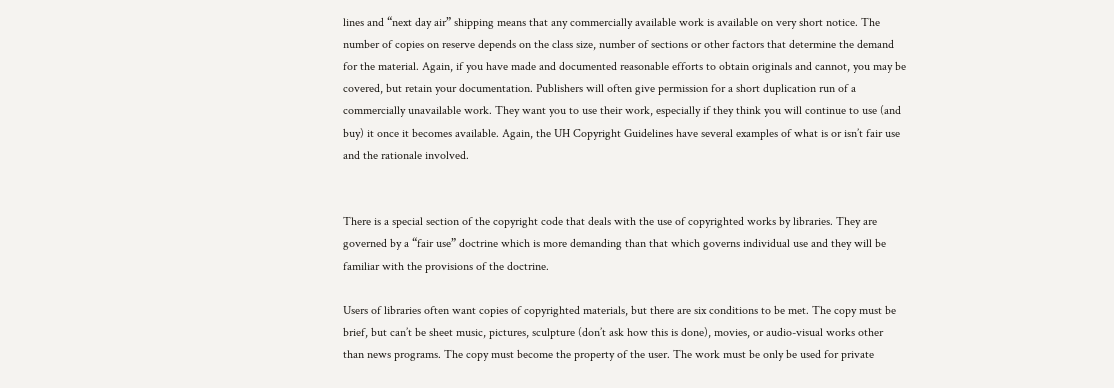lines and “next day air” shipping means that any commercially available work is available on very short notice. The number of copies on reserve depends on the class size, number of sections or other factors that determine the demand for the material. Again, if you have made and documented reasonable efforts to obtain originals and cannot, you may be covered, but retain your documentation. Publishers will often give permission for a short duplication run of a commercially unavailable work. They want you to use their work, especially if they think you will continue to use (and buy) it once it becomes available. Again, the UH Copyright Guidelines have several examples of what is or isn’t fair use and the rationale involved.


There is a special section of the copyright code that deals with the use of copyrighted works by libraries. They are governed by a “fair use” doctrine which is more demanding than that which governs individual use and they will be familiar with the provisions of the doctrine.

Users of libraries often want copies of copyrighted materials, but there are six conditions to be met. The copy must be brief, but can’t be sheet music, pictures, sculpture (don’t ask how this is done), movies, or audio-visual works other than news programs. The copy must become the property of the user. The work must be only be used for private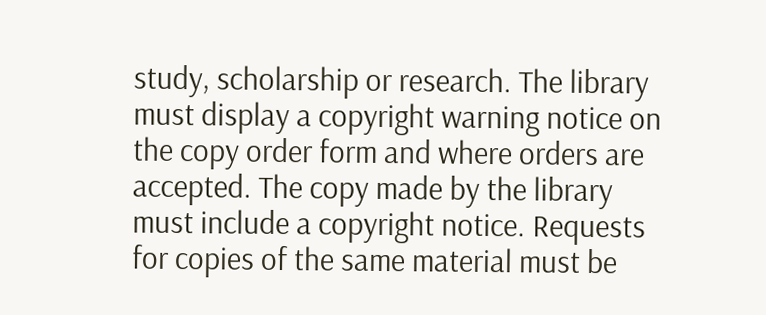study, scholarship or research. The library must display a copyright warning notice on the copy order form and where orders are accepted. The copy made by the library must include a copyright notice. Requests for copies of the same material must be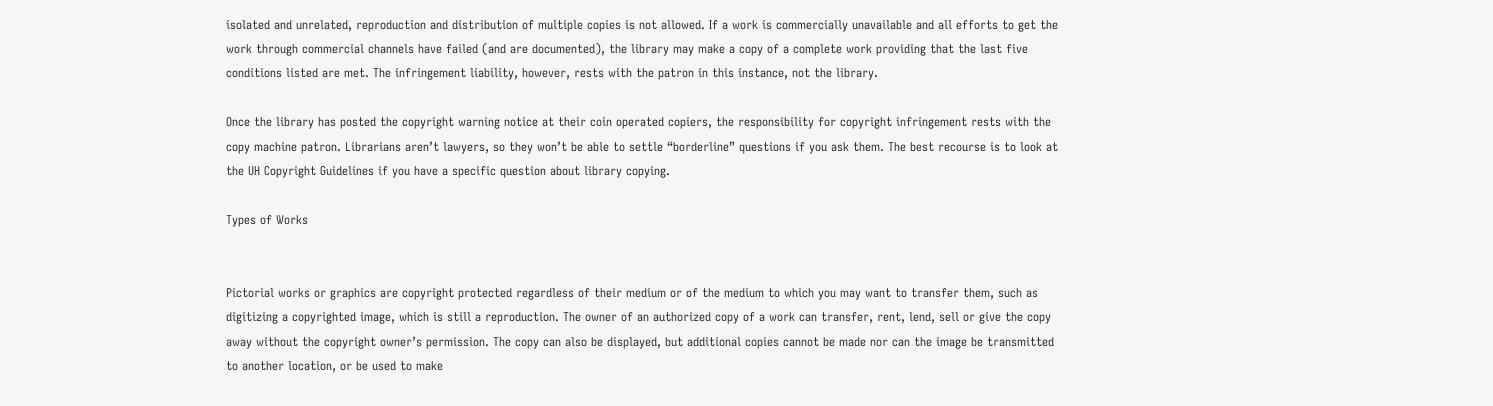isolated and unrelated, reproduction and distribution of multiple copies is not allowed. If a work is commercially unavailable and all efforts to get the work through commercial channels have failed (and are documented), the library may make a copy of a complete work providing that the last five conditions listed are met. The infringement liability, however, rests with the patron in this instance, not the library.

Once the library has posted the copyright warning notice at their coin operated copiers, the responsibility for copyright infringement rests with the copy machine patron. Librarians aren’t lawyers, so they won’t be able to settle “borderline” questions if you ask them. The best recourse is to look at the UH Copyright Guidelines if you have a specific question about library copying.

Types of Works


Pictorial works or graphics are copyright protected regardless of their medium or of the medium to which you may want to transfer them, such as digitizing a copyrighted image, which is still a reproduction. The owner of an authorized copy of a work can transfer, rent, lend, sell or give the copy away without the copyright owner’s permission. The copy can also be displayed, but additional copies cannot be made nor can the image be transmitted to another location, or be used to make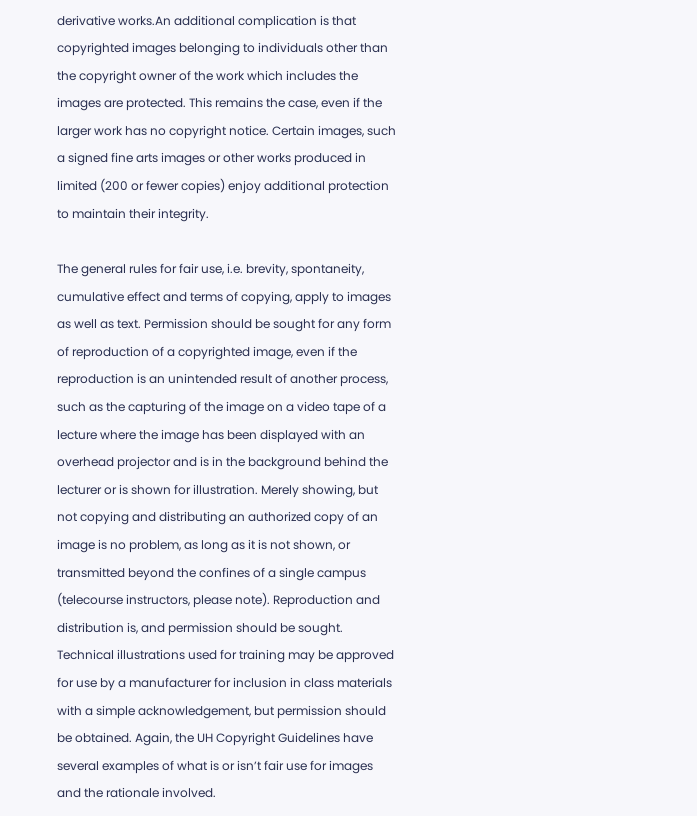derivative works.An additional complication is that copyrighted images belonging to individuals other than the copyright owner of the work which includes the images are protected. This remains the case, even if the larger work has no copyright notice. Certain images, such a signed fine arts images or other works produced in limited (200 or fewer copies) enjoy additional protection to maintain their integrity.

The general rules for fair use, i.e. brevity, spontaneity, cumulative effect and terms of copying, apply to images as well as text. Permission should be sought for any form of reproduction of a copyrighted image, even if the reproduction is an unintended result of another process, such as the capturing of the image on a video tape of a lecture where the image has been displayed with an overhead projector and is in the background behind the lecturer or is shown for illustration. Merely showing, but not copying and distributing an authorized copy of an image is no problem, as long as it is not shown, or transmitted beyond the confines of a single campus (telecourse instructors, please note). Reproduction and distribution is, and permission should be sought. Technical illustrations used for training may be approved for use by a manufacturer for inclusion in class materials with a simple acknowledgement, but permission should be obtained. Again, the UH Copyright Guidelines have several examples of what is or isn’t fair use for images and the rationale involved.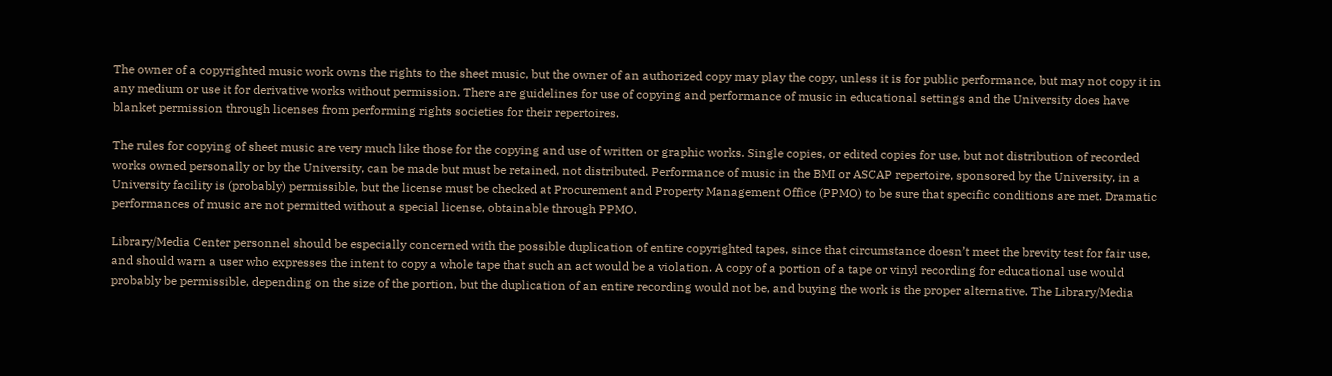The owner of a copyrighted music work owns the rights to the sheet music, but the owner of an authorized copy may play the copy, unless it is for public performance, but may not copy it in any medium or use it for derivative works without permission. There are guidelines for use of copying and performance of music in educational settings and the University does have blanket permission through licenses from performing rights societies for their repertoires.

The rules for copying of sheet music are very much like those for the copying and use of written or graphic works. Single copies, or edited copies for use, but not distribution of recorded works owned personally or by the University, can be made but must be retained, not distributed. Performance of music in the BMI or ASCAP repertoire, sponsored by the University, in a University facility is (probably) permissible, but the license must be checked at Procurement and Property Management Office (PPMO) to be sure that specific conditions are met. Dramatic performances of music are not permitted without a special license, obtainable through PPMO.

Library/Media Center personnel should be especially concerned with the possible duplication of entire copyrighted tapes, since that circumstance doesn’t meet the brevity test for fair use, and should warn a user who expresses the intent to copy a whole tape that such an act would be a violation. A copy of a portion of a tape or vinyl recording for educational use would probably be permissible, depending on the size of the portion, but the duplication of an entire recording would not be, and buying the work is the proper alternative. The Library/Media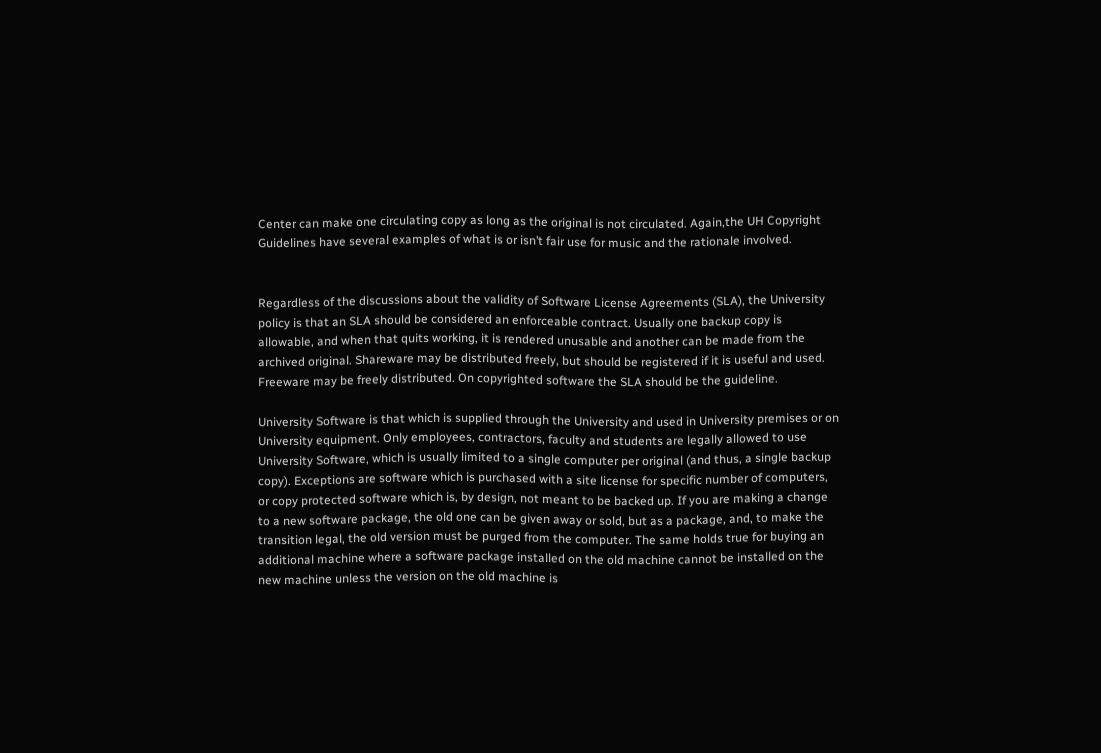Center can make one circulating copy as long as the original is not circulated. Again,the UH Copyright Guidelines have several examples of what is or isn’t fair use for music and the rationale involved.


Regardless of the discussions about the validity of Software License Agreements (SLA), the University policy is that an SLA should be considered an enforceable contract. Usually one backup copy is allowable, and when that quits working, it is rendered unusable and another can be made from the archived original. Shareware may be distributed freely, but should be registered if it is useful and used. Freeware may be freely distributed. On copyrighted software the SLA should be the guideline.

University Software is that which is supplied through the University and used in University premises or on University equipment. Only employees, contractors, faculty and students are legally allowed to use University Software, which is usually limited to a single computer per original (and thus, a single backup copy). Exceptions are software which is purchased with a site license for specific number of computers, or copy protected software which is, by design, not meant to be backed up. If you are making a change to a new software package, the old one can be given away or sold, but as a package, and, to make the transition legal, the old version must be purged from the computer. The same holds true for buying an additional machine where a software package installed on the old machine cannot be installed on the new machine unless the version on the old machine is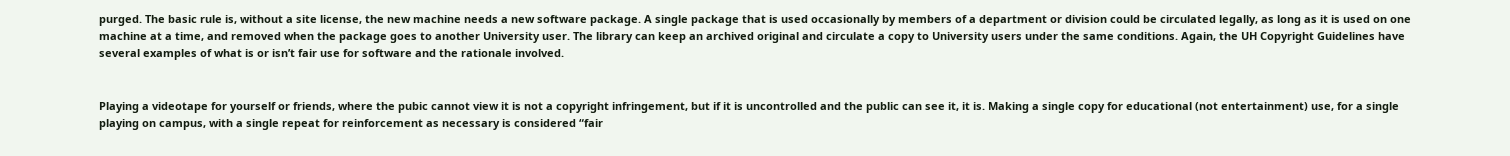purged. The basic rule is, without a site license, the new machine needs a new software package. A single package that is used occasionally by members of a department or division could be circulated legally, as long as it is used on one machine at a time, and removed when the package goes to another University user. The library can keep an archived original and circulate a copy to University users under the same conditions. Again, the UH Copyright Guidelines have several examples of what is or isn’t fair use for software and the rationale involved.


Playing a videotape for yourself or friends, where the pubic cannot view it is not a copyright infringement, but if it is uncontrolled and the public can see it, it is. Making a single copy for educational (not entertainment) use, for a single playing on campus, with a single repeat for reinforcement as necessary is considered “fair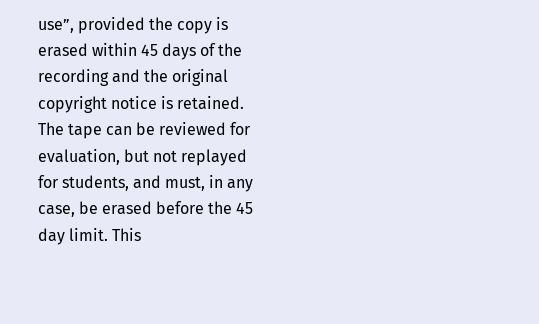use”, provided the copy is erased within 45 days of the recording and the original copyright notice is retained. The tape can be reviewed for evaluation, but not replayed for students, and must, in any case, be erased before the 45 day limit. This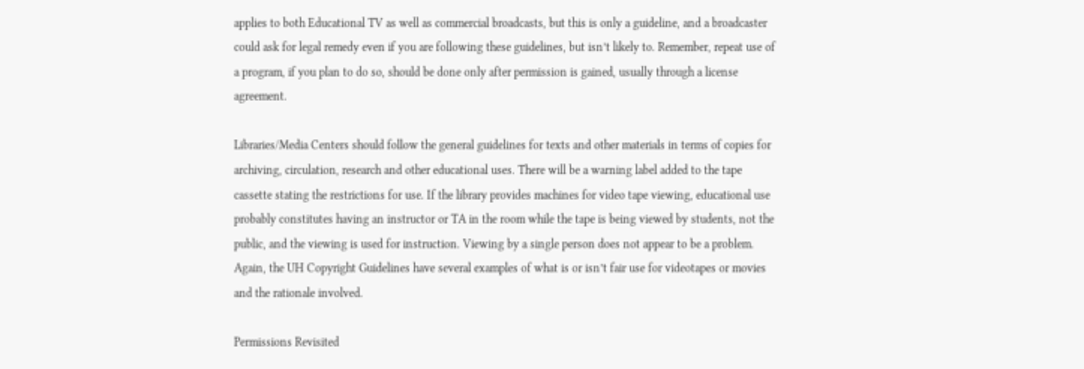applies to both Educational TV as well as commercial broadcasts, but this is only a guideline, and a broadcaster could ask for legal remedy even if you are following these guidelines, but isn’t likely to. Remember, repeat use of a program, if you plan to do so, should be done only after permission is gained, usually through a license agreement.

Libraries/Media Centers should follow the general guidelines for texts and other materials in terms of copies for archiving, circulation, research and other educational uses. There will be a warning label added to the tape cassette stating the restrictions for use. If the library provides machines for video tape viewing, educational use probably constitutes having an instructor or TA in the room while the tape is being viewed by students, not the public, and the viewing is used for instruction. Viewing by a single person does not appear to be a problem. Again, the UH Copyright Guidelines have several examples of what is or isn’t fair use for videotapes or movies and the rationale involved.

Permissions Revisited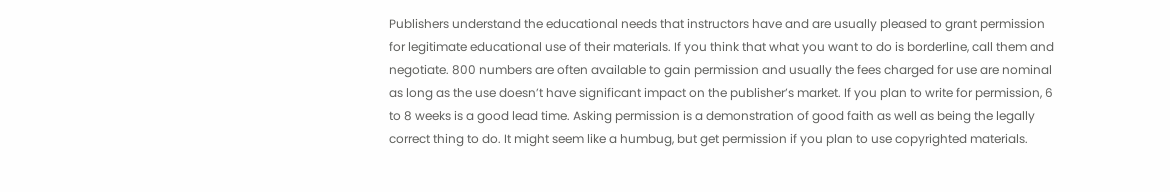Publishers understand the educational needs that instructors have and are usually pleased to grant permission for legitimate educational use of their materials. If you think that what you want to do is borderline, call them and negotiate. 800 numbers are often available to gain permission and usually the fees charged for use are nominal as long as the use doesn’t have significant impact on the publisher’s market. If you plan to write for permission, 6 to 8 weeks is a good lead time. Asking permission is a demonstration of good faith as well as being the legally correct thing to do. It might seem like a humbug, but get permission if you plan to use copyrighted materials.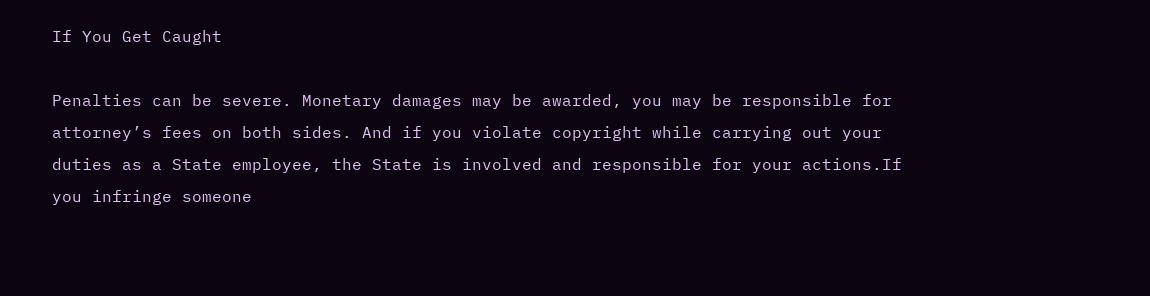If You Get Caught

Penalties can be severe. Monetary damages may be awarded, you may be responsible for attorney’s fees on both sides. And if you violate copyright while carrying out your duties as a State employee, the State is involved and responsible for your actions.If you infringe someone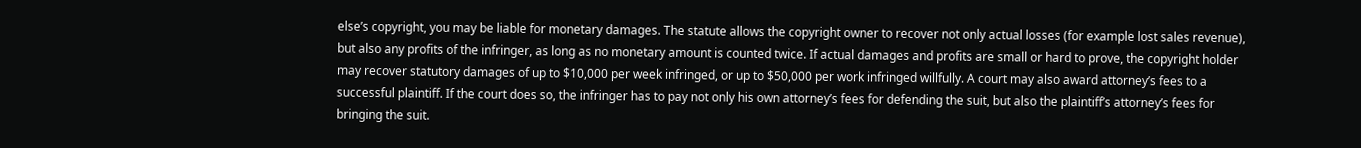else’s copyright, you may be liable for monetary damages. The statute allows the copyright owner to recover not only actual losses (for example lost sales revenue), but also any profits of the infringer, as long as no monetary amount is counted twice. If actual damages and profits are small or hard to prove, the copyright holder may recover statutory damages of up to $10,000 per week infringed, or up to $50,000 per work infringed willfully. A court may also award attorney’s fees to a successful plaintiff. If the court does so, the infringer has to pay not only his own attorney’s fees for defending the suit, but also the plaintiff’s attorney’s fees for bringing the suit.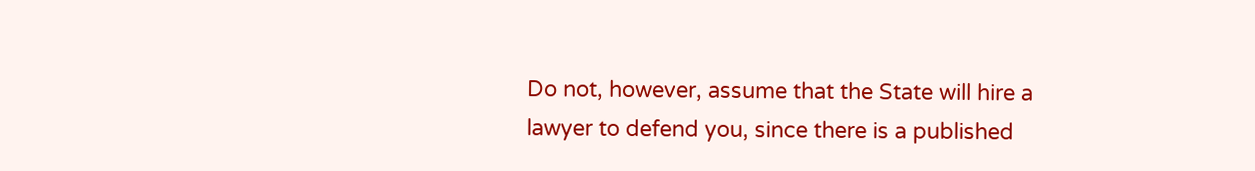Do not, however, assume that the State will hire a lawyer to defend you, since there is a published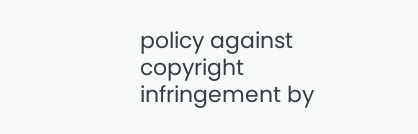policy against copyright infringement by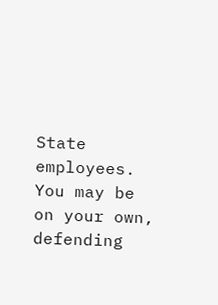State employees. You may be on your own, defending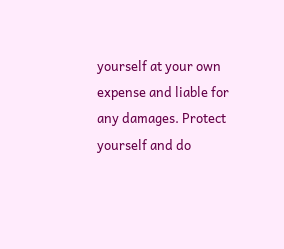yourself at your own expense and liable for any damages. Protect yourself and do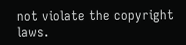not violate the copyright laws.